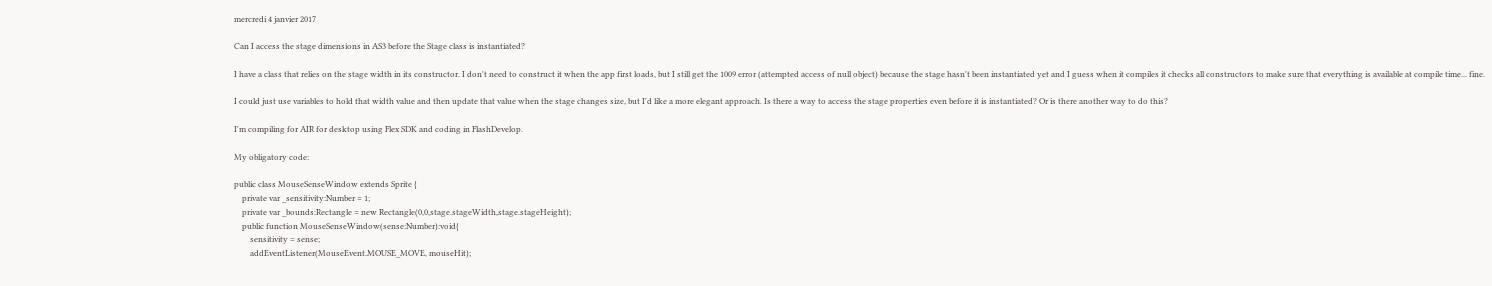mercredi 4 janvier 2017

Can I access the stage dimensions in AS3 before the Stage class is instantiated?

I have a class that relies on the stage width in its constructor. I don't need to construct it when the app first loads, but I still get the 1009 error (attempted access of null object) because the stage hasn't been instantiated yet and I guess when it compiles it checks all constructors to make sure that everything is available at compile time... fine.

I could just use variables to hold that width value and then update that value when the stage changes size, but I'd like a more elegant approach. Is there a way to access the stage properties even before it is instantiated? Or is there another way to do this?

I'm compiling for AIR for desktop using Flex SDK and coding in FlashDevelop.

My obligatory code:

public class MouseSenseWindow extends Sprite {
    private var _sensitivity:Number = 1;
    private var _bounds:Rectangle = new Rectangle(0,0,stage.stageWidth,stage.stageHeight);
    public function MouseSenseWindow(sense:Number):void{
        sensitivity = sense;
        addEventListener(MouseEvent.MOUSE_MOVE, mouseHit);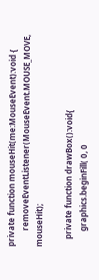private function mouseHit(me:MouseEvent):void {
        removeEventListener(MouseEvent.MOUSE_MOVE, mouseHit);

    private function drawBox():void{
        graphics.beginFill( 0, 0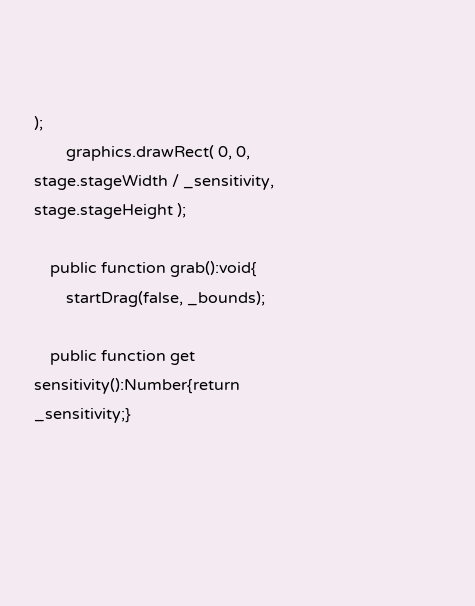);
        graphics.drawRect( 0, 0, stage.stageWidth / _sensitivity, stage.stageHeight );

    public function grab():void{
        startDrag(false, _bounds);

    public function get sensitivity():Number{return _sensitivity;}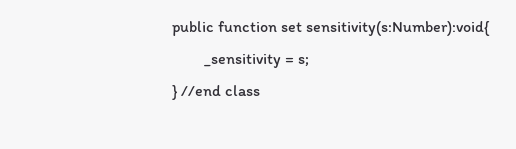public function set sensitivity(s:Number):void{
        _sensitivity = s;
} //end class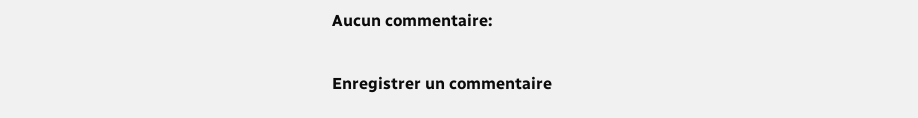Aucun commentaire:

Enregistrer un commentaire